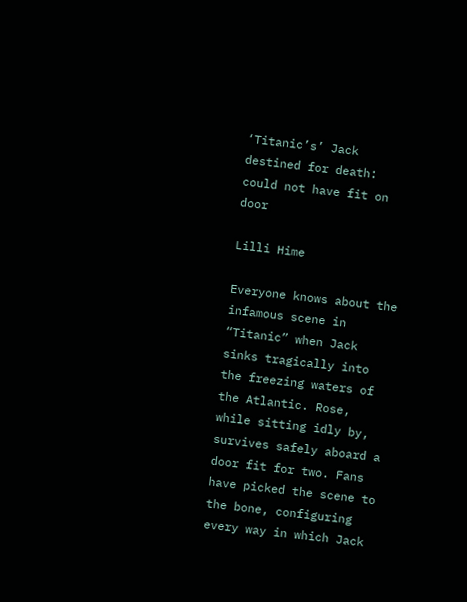‘Titanic’s’ Jack destined for death: could not have fit on door

Lilli Hime

Everyone knows about the infamous scene in “Titanic” when Jack sinks tragically into the freezing waters of the Atlantic. Rose, while sitting idly by, survives safely aboard a door fit for two. Fans have picked the scene to the bone, configuring every way in which Jack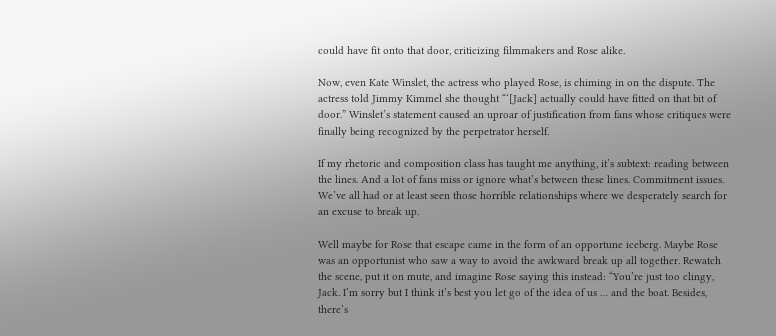could have fit onto that door, criticizing filmmakers and Rose alike.

Now, even Kate Winslet, the actress who played Rose, is chiming in on the dispute. The actress told Jimmy Kimmel she thought “‘[Jack] actually could have fitted on that bit of door.” Winslet’s statement caused an uproar of justification from fans whose critiques were finally being recognized by the perpetrator herself.

If my rhetoric and composition class has taught me anything, it’s subtext: reading between the lines. And a lot of fans miss or ignore what’s between these lines. Commitment issues. We’ve all had or at least seen those horrible relationships where we desperately search for an excuse to break up.

Well maybe for Rose that escape came in the form of an opportune iceberg. Maybe Rose was an opportunist who saw a way to avoid the awkward break up all together. Rewatch the scene, put it on mute, and imagine Rose saying this instead: “You’re just too clingy, Jack. I’m sorry but I think it’s best you let go of the idea of us … and the boat. Besides, there’s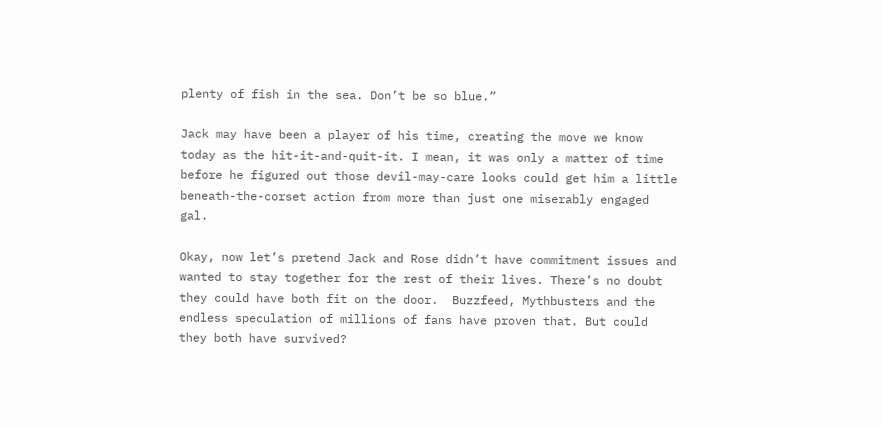plenty of fish in the sea. Don’t be so blue.”

Jack may have been a player of his time, creating the move we know today as the hit-it-and-quit-it. I mean, it was only a matter of time before he figured out those devil-may-care looks could get him a little beneath-the-corset action from more than just one miserably engaged gal.

Okay, now let’s pretend Jack and Rose didn’t have commitment issues and wanted to stay together for the rest of their lives. There’s no doubt they could have both fit on the door.  Buzzfeed, Mythbusters and the endless speculation of millions of fans have proven that. But could they both have survived?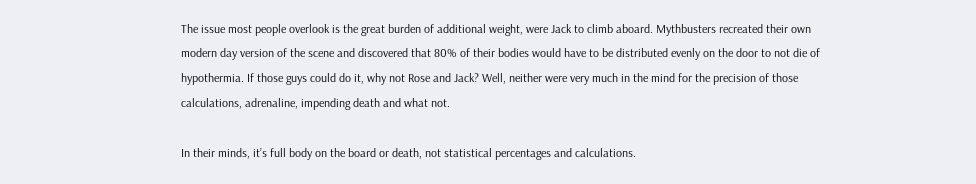The issue most people overlook is the great burden of additional weight, were Jack to climb aboard. Mythbusters recreated their own modern day version of the scene and discovered that 80% of their bodies would have to be distributed evenly on the door to not die of hypothermia. If those guys could do it, why not Rose and Jack? Well, neither were very much in the mind for the precision of those calculations, adrenaline, impending death and what not.

In their minds, it’s full body on the board or death, not statistical percentages and calculations.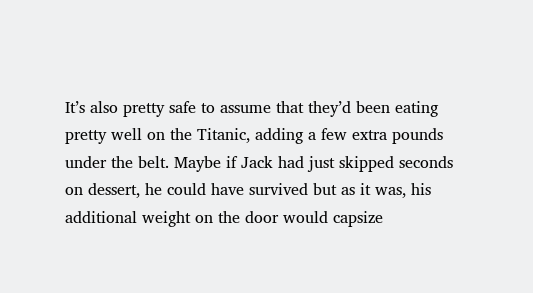It’s also pretty safe to assume that they’d been eating pretty well on the Titanic, adding a few extra pounds under the belt. Maybe if Jack had just skipped seconds on dessert, he could have survived but as it was, his additional weight on the door would capsize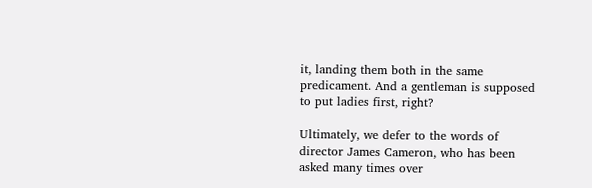it, landing them both in the same predicament. And a gentleman is supposed to put ladies first, right?

Ultimately, we defer to the words of director James Cameron, who has been asked many times over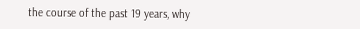the course of the past 19 years, why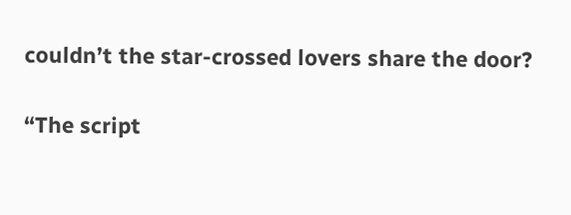couldn’t the star-crossed lovers share the door?

“The script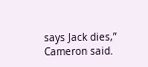says Jack dies,” Cameron said.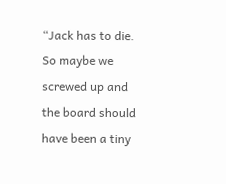“Jack has to die. So maybe we screwed up and the board should have been a tiny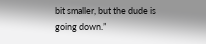bit smaller, but the dude is going down.”